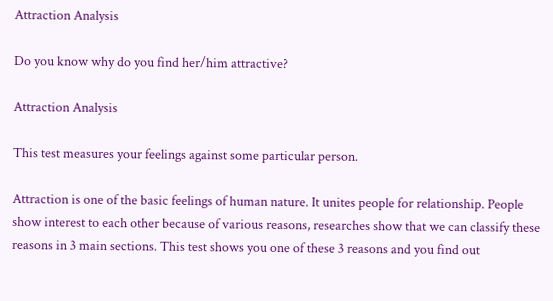Attraction Analysis

Do you know why do you find her/him attractive?

Attraction Analysis

This test measures your feelings against some particular person.

Attraction is one of the basic feelings of human nature. It unites people for relationship. People show interest to each other because of various reasons, researches show that we can classify these reasons in 3 main sections. This test shows you one of these 3 reasons and you find out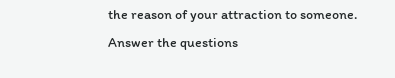the reason of your attraction to someone. Answer the questions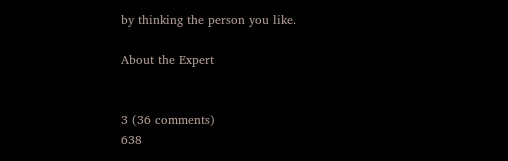by thinking the person you like.

About the Expert


3 (36 comments)
638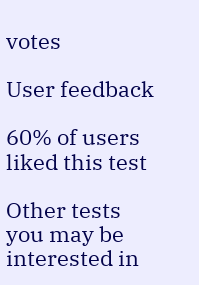votes

User feedback

60% of users liked this test

Other tests you may be interested in